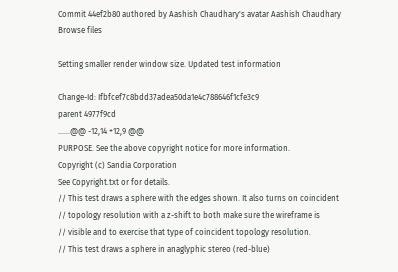Commit 44ef2b80 authored by Aashish Chaudhary's avatar Aashish Chaudhary
Browse files

Setting smaller render window size. Updated test information

Change-Id: Ifbfcef7c8bdd37adea50da1e4c788646f1cfe3c9
parent 4977f9cd
......@@ -12,14 +12,9 @@
PURPOSE. See the above copyright notice for more information.
Copyright (c) Sandia Corporation
See Copyright.txt or for details.
// This test draws a sphere with the edges shown. It also turns on coincident
// topology resolution with a z-shift to both make sure the wireframe is
// visible and to exercise that type of coincident topology resolution.
// This test draws a sphere in anaglyphic stereo (red-blue)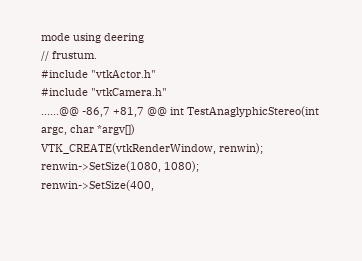mode using deering
// frustum.
#include "vtkActor.h"
#include "vtkCamera.h"
......@@ -86,7 +81,7 @@ int TestAnaglyphicStereo(int argc, char *argv[])
VTK_CREATE(vtkRenderWindow, renwin);
renwin->SetSize(1080, 1080);
renwin->SetSize(400,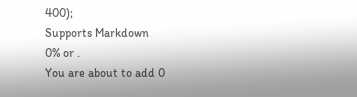400);
Supports Markdown
0% or .
You are about to add 0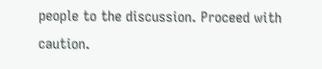people to the discussion. Proceed with caution.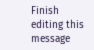Finish editing this message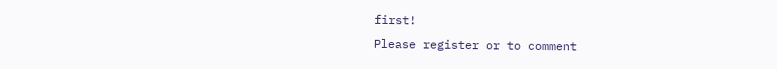first!
Please register or to comment